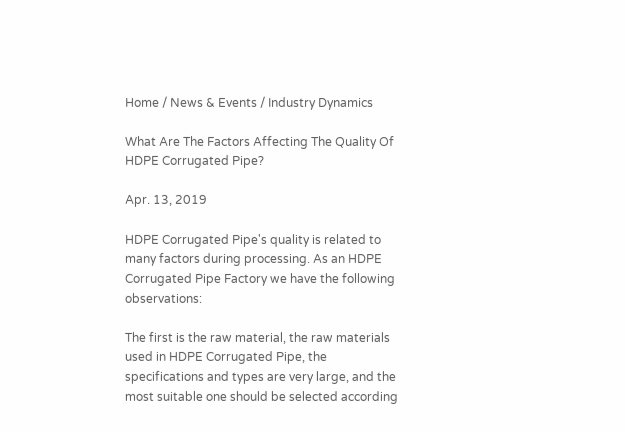Home / News & Events / Industry Dynamics

What Are The Factors Affecting The Quality Of HDPE Corrugated Pipe?

Apr. 13, 2019

HDPE Corrugated Pipe's quality is related to many factors during processing. As an HDPE Corrugated Pipe Factory we have the following observations:

The first is the raw material, the raw materials used in HDPE Corrugated Pipe, the specifications and types are very large, and the most suitable one should be selected according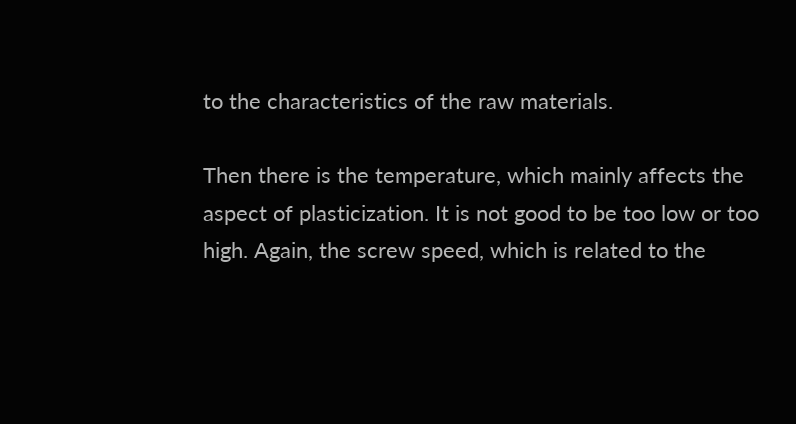to the characteristics of the raw materials.

Then there is the temperature, which mainly affects the aspect of plasticization. It is not good to be too low or too high. Again, the screw speed, which is related to the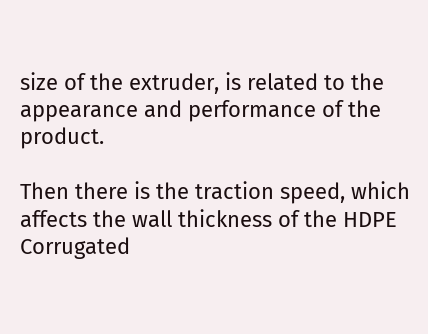size of the extruder, is related to the appearance and performance of the product.

Then there is the traction speed, which affects the wall thickness of the HDPE Corrugated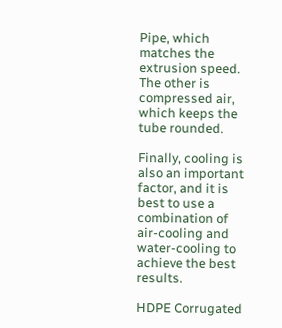Pipe, which matches the extrusion speed. The other is compressed air, which keeps the tube rounded.

Finally, cooling is also an important factor, and it is best to use a combination of air-cooling and water-cooling to achieve the best results.

HDPE Corrugated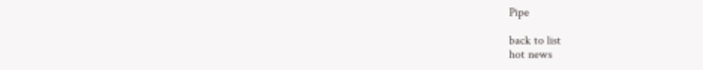Pipe

back to list
hot news